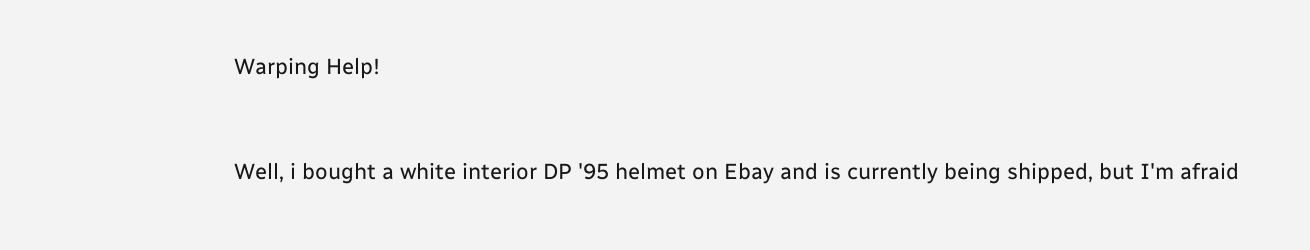Warping Help!


Well, i bought a white interior DP '95 helmet on Ebay and is currently being shipped, but I'm afraid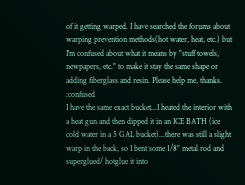of it getting warped. I have searched the forums about warping prevention methods(hot water, heat, etc.) but I'm confused about what it means by "stuff towels, newpapers, etc." to make it stay the same shape or adding fiberglass and resin. Please help me, thanks. :confused
I have the same exact bucket...I heated the interior with a heat gun and then dipped it in an ICE BATH (ice cold water in a 5 GAL bucket)...there was still a slight warp in the back, so I bent some 1/8" metal rod and superglued/ hotglue it into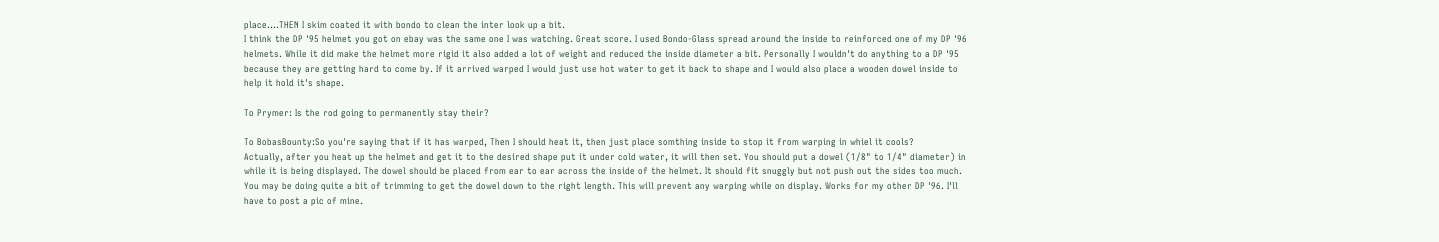place....THEN I skim coated it with bondo to clean the inter look up a bit.
I think the DP '95 helmet you got on ebay was the same one I was watching. Great score. I used Bondo-Glass spread around the inside to reinforced one of my DP '96 helmets. While it did make the helmet more rigid it also added a lot of weight and reduced the inside diameter a bit. Personally I wouldn't do anything to a DP '95 because they are getting hard to come by. If it arrived warped I would just use hot water to get it back to shape and I would also place a wooden dowel inside to help it hold it's shape.

To Prymer: Is the rod going to permanently stay their?

To BobasBounty:So you're saying that if it has warped, Then I should heat it, then just place somthing inside to stop it from warping in whiel it cools?
Actually, after you heat up the helmet and get it to the desired shape put it under cold water, it will then set. You should put a dowel (1/8" to 1/4" diameter) in while it is being displayed. The dowel should be placed from ear to ear across the inside of the helmet. It should fit snuggly but not push out the sides too much. You may be doing quite a bit of trimming to get the dowel down to the right length. This will prevent any warping while on display. Works for my other DP '96. I'll have to post a pic of mine.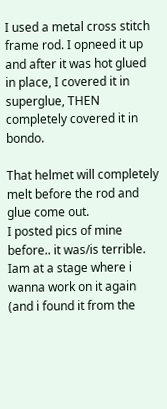I used a metal cross stitch frame rod. I opneed it up and after it was hot glued in place, I covered it in superglue, THEN completely covered it in bondo.

That helmet will completely melt before the rod and glue come out.
I posted pics of mine before.. it was/is terrible. Iam at a stage where i wanna work on it again (and i found it from the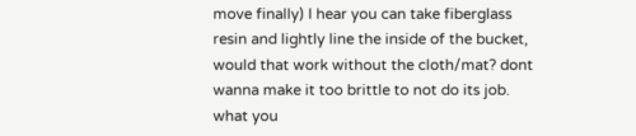move finally) I hear you can take fiberglass resin and lightly line the inside of the bucket, would that work without the cloth/mat? dont wanna make it too brittle to not do its job. what you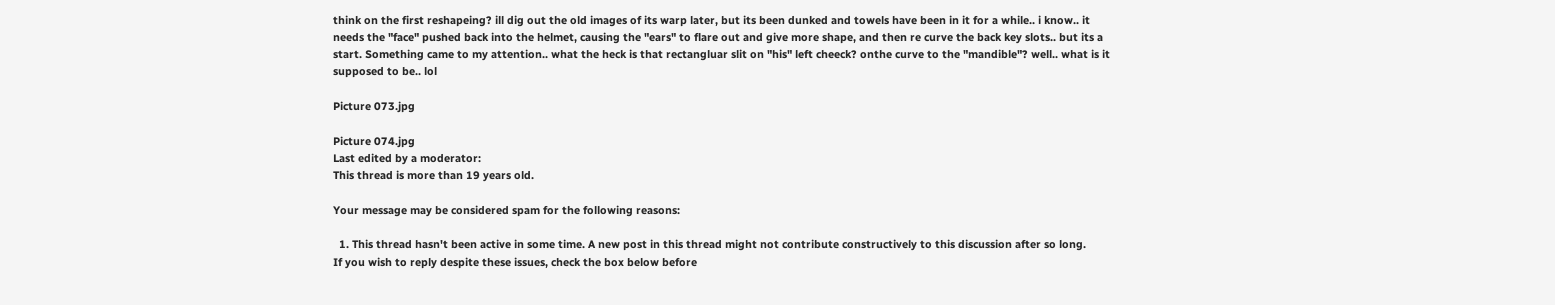think on the first reshapeing? ill dig out the old images of its warp later, but its been dunked and towels have been in it for a while.. i know.. it needs the "face" pushed back into the helmet, causing the "ears" to flare out and give more shape, and then re curve the back key slots.. but its a start. Something came to my attention.. what the heck is that rectangluar slit on "his" left cheeck? onthe curve to the "mandible"? well.. what is it supposed to be.. lol

Picture 073.jpg

Picture 074.jpg
Last edited by a moderator:
This thread is more than 19 years old.

Your message may be considered spam for the following reasons:

  1. This thread hasn't been active in some time. A new post in this thread might not contribute constructively to this discussion after so long.
If you wish to reply despite these issues, check the box below before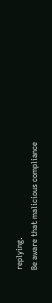replying.
Be aware that malicious compliance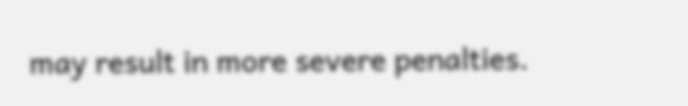may result in more severe penalties.